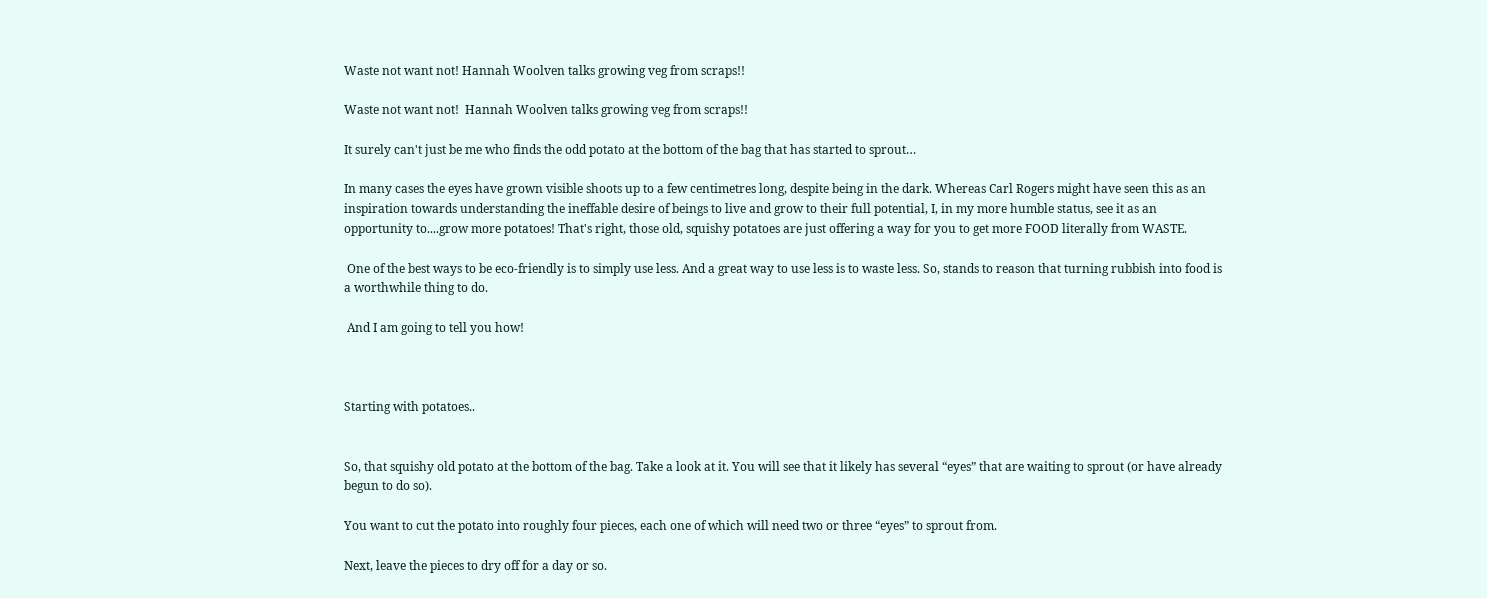Waste not want not! Hannah Woolven talks growing veg from scraps!!

Waste not want not!  Hannah Woolven talks growing veg from scraps!!

It surely can't just be me who finds the odd potato at the bottom of the bag that has started to sprout…

In many cases the eyes have grown visible shoots up to a few centimetres long, despite being in the dark. Whereas Carl Rogers might have seen this as an inspiration towards understanding the ineffable desire of beings to live and grow to their full potential, I, in my more humble status, see it as an opportunity to....grow more potatoes! That's right, those old, squishy potatoes are just offering a way for you to get more FOOD literally from WASTE.

 One of the best ways to be eco-friendly is to simply use less. And a great way to use less is to waste less. So, stands to reason that turning rubbish into food is a worthwhile thing to do.

 And I am going to tell you how!



Starting with potatoes..


So, that squishy old potato at the bottom of the bag. Take a look at it. You will see that it likely has several “eyes” that are waiting to sprout (or have already begun to do so).

You want to cut the potato into roughly four pieces, each one of which will need two or three “eyes” to sprout from.

Next, leave the pieces to dry off for a day or so.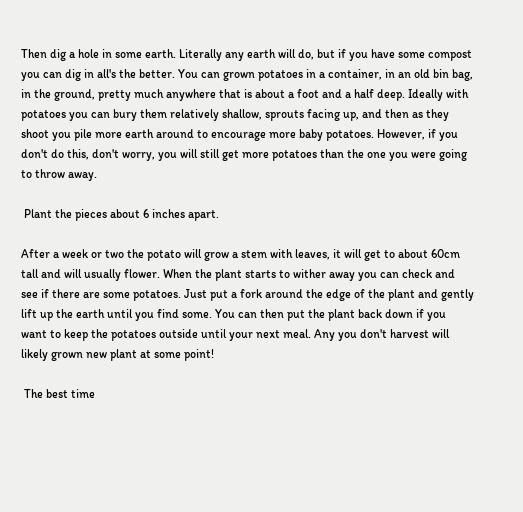Then dig a hole in some earth. Literally any earth will do, but if you have some compost you can dig in all's the better. You can grown potatoes in a container, in an old bin bag, in the ground, pretty much anywhere that is about a foot and a half deep. Ideally with potatoes you can bury them relatively shallow, sprouts facing up, and then as they shoot you pile more earth around to encourage more baby potatoes. However, if you don't do this, don't worry, you will still get more potatoes than the one you were going to throw away.

 Plant the pieces about 6 inches apart.

After a week or two the potato will grow a stem with leaves, it will get to about 60cm tall and will usually flower. When the plant starts to wither away you can check and see if there are some potatoes. Just put a fork around the edge of the plant and gently lift up the earth until you find some. You can then put the plant back down if you want to keep the potatoes outside until your next meal. Any you don't harvest will likely grown new plant at some point!

 The best time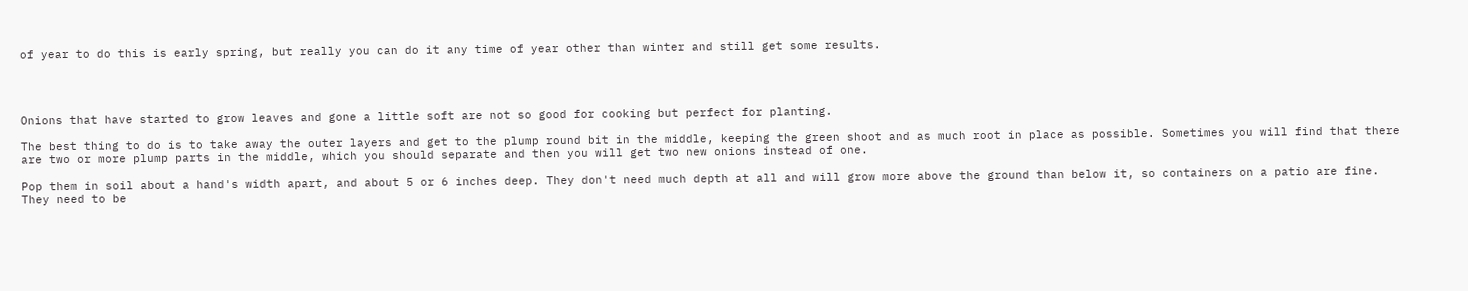of year to do this is early spring, but really you can do it any time of year other than winter and still get some results.




Onions that have started to grow leaves and gone a little soft are not so good for cooking but perfect for planting.

The best thing to do is to take away the outer layers and get to the plump round bit in the middle, keeping the green shoot and as much root in place as possible. Sometimes you will find that there are two or more plump parts in the middle, which you should separate and then you will get two new onions instead of one.

Pop them in soil about a hand's width apart, and about 5 or 6 inches deep. They don't need much depth at all and will grow more above the ground than below it, so containers on a patio are fine. They need to be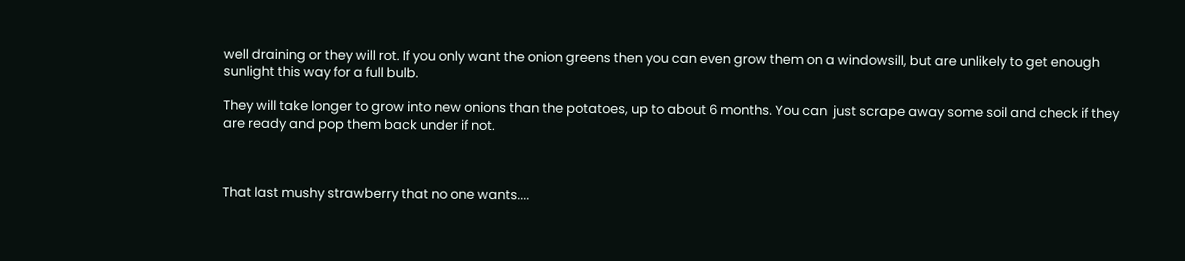well draining or they will rot. If you only want the onion greens then you can even grow them on a windowsill, but are unlikely to get enough sunlight this way for a full bulb.

They will take longer to grow into new onions than the potatoes, up to about 6 months. You can  just scrape away some soil and check if they are ready and pop them back under if not.



That last mushy strawberry that no one wants....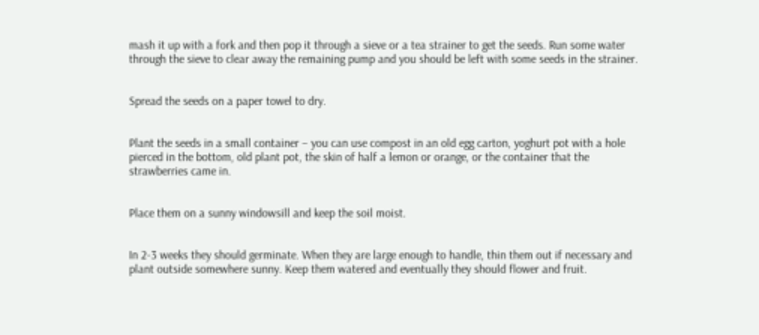mash it up with a fork and then pop it through a sieve or a tea strainer to get the seeds. Run some water through the sieve to clear away the remaining pump and you should be left with some seeds in the strainer.


Spread the seeds on a paper towel to dry.


Plant the seeds in a small container – you can use compost in an old egg carton, yoghurt pot with a hole pierced in the bottom, old plant pot, the skin of half a lemon or orange, or the container that the strawberries came in.


Place them on a sunny windowsill and keep the soil moist.


In 2-3 weeks they should germinate. When they are large enough to handle, thin them out if necessary and plant outside somewhere sunny. Keep them watered and eventually they should flower and fruit.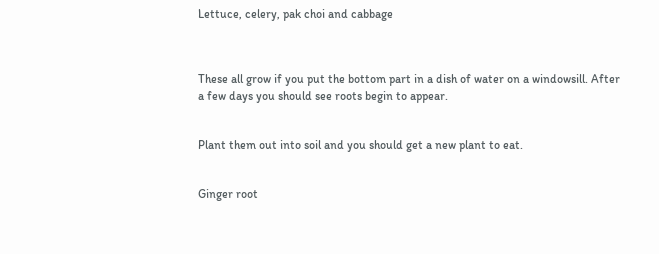Lettuce, celery, pak choi and cabbage



These all grow if you put the bottom part in a dish of water on a windowsill. After a few days you should see roots begin to appear.


Plant them out into soil and you should get a new plant to eat.


Ginger root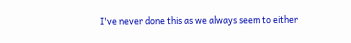I've never done this as we always seem to either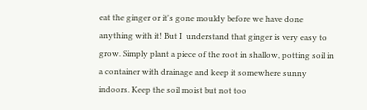eat the ginger or it's gone mouldy before we have done anything with it! But I  understand that ginger is very easy to grow. Simply plant a piece of the root in shallow, potting soil in a container with drainage and keep it somewhere sunny indoors. Keep the soil moist but not too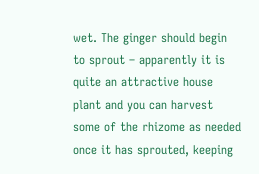wet. The ginger should begin to sprout – apparently it is quite an attractive house plant and you can harvest some of the rhizome as needed once it has sprouted, keeping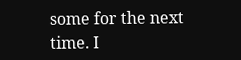some for the next time. I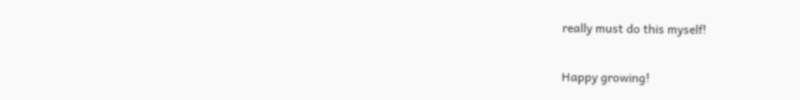really must do this myself!


Happy growing!